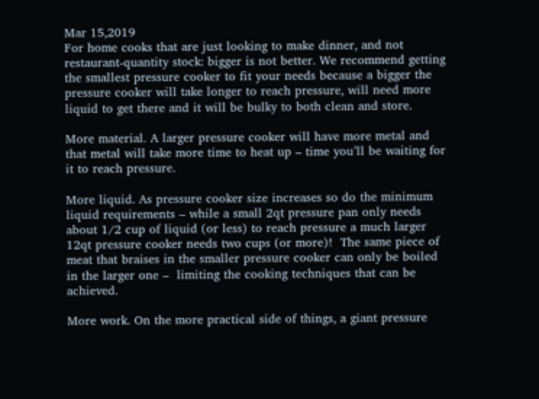Mar 15,2019
For home cooks that are just looking to make dinner, and not restaurant-quantity stock: bigger is not better. We recommend getting the smallest pressure cooker to fit your needs because a bigger the pressure cooker will take longer to reach pressure, will need more liquid to get there and it will be bulky to both clean and store.

More material. A larger pressure cooker will have more metal and that metal will take more time to heat up – time you’ll be waiting for it to reach pressure.

More liquid. As pressure cooker size increases so do the minimum liquid requirements – while a small 2qt pressure pan only needs about 1/2 cup of liquid (or less) to reach pressure a much larger 12qt pressure cooker needs two cups (or more)!  The same piece of meat that braises in the smaller pressure cooker can only be boiled in the larger one –  limiting the cooking techniques that can be achieved.

More work. On the more practical side of things, a giant pressure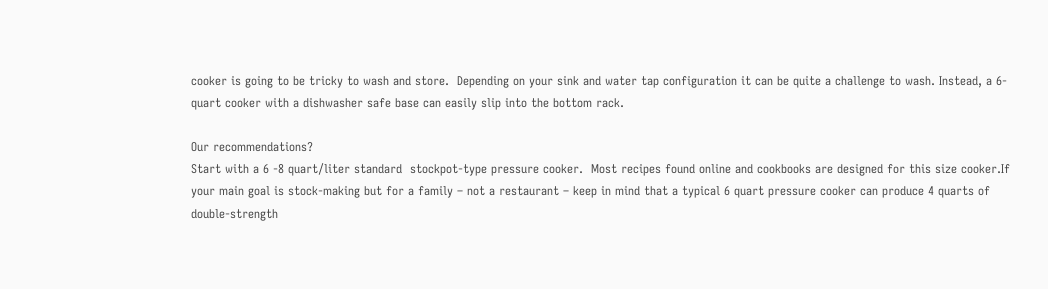cooker is going to be tricky to wash and store.  Depending on your sink and water tap configuration it can be quite a challenge to wash. Instead, a 6-quart cooker with a dishwasher safe base can easily slip into the bottom rack.

Our recommendations?
Start with a 6 -8 quart/liter standard  stockpot-type pressure cooker.  Most recipes found online and cookbooks are designed for this size cooker.If your main goal is stock-making but for a family – not a restaurant – keep in mind that a typical 6 quart pressure cooker can produce 4 quarts of double-strength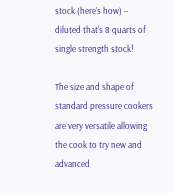stock (here’s how) – diluted that’s 8 quarts of single strength stock!

The size and shape of standard pressure cookers are very versatile allowing the cook to try new and advanced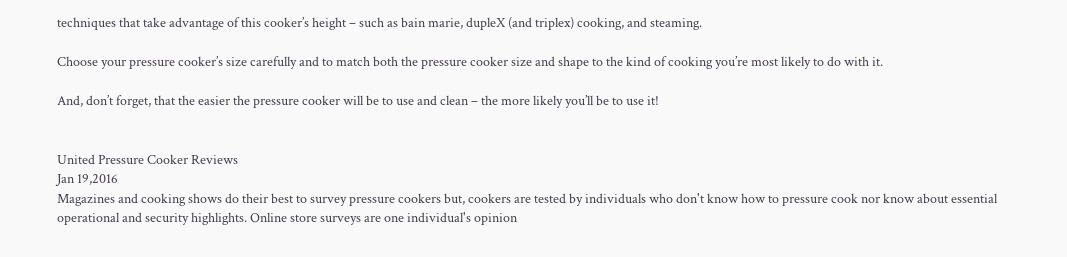techniques that take advantage of this cooker’s height – such as bain marie, dupleX (and triplex) cooking, and steaming.

Choose your pressure cooker’s size carefully and to match both the pressure cooker size and shape to the kind of cooking you’re most likely to do with it.

And, don’t forget, that the easier the pressure cooker will be to use and clean – the more likely you’ll be to use it!


United Pressure Cooker Reviews
Jan 19,2016
Magazines and cooking shows do their best to survey pressure cookers but, cookers are tested by individuals who don't know how to pressure cook nor know about essential operational and security highlights. Online store surveys are one individual's opinion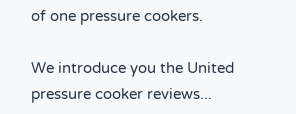of one pressure cookers.

We introduce you the United pressure cooker reviews...